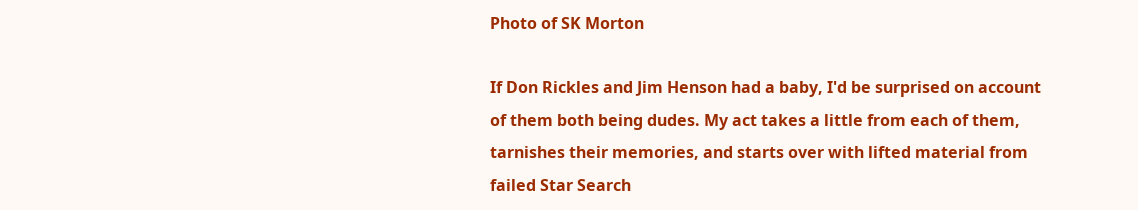Photo of SK Morton

If Don Rickles and Jim Henson had a baby, I'd be surprised on account of them both being dudes. My act takes a little from each of them, tarnishes their memories, and starts over with lifted material from failed Star Search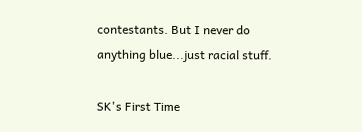contestants. But I never do anything blue...just racial stuff.

SK's First Time